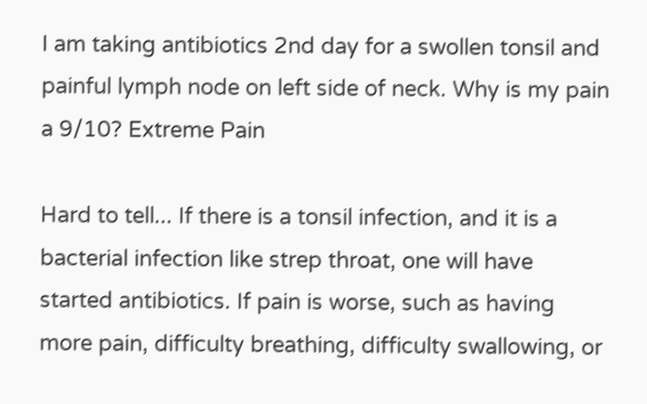I am taking antibiotics 2nd day for a swollen tonsil and painful lymph node on left side of neck. Why is my pain a 9/10? Extreme Pain

Hard to tell... If there is a tonsil infection, and it is a bacterial infection like strep throat, one will have started antibiotics. If pain is worse, such as having more pain, difficulty breathing, difficulty swallowing, or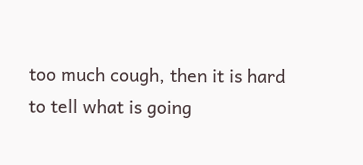too much cough, then it is hard to tell what is going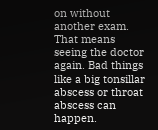on without another exam. That means seeing the doctor again. Bad things like a big tonsillar abscess or throat abscess can happen.